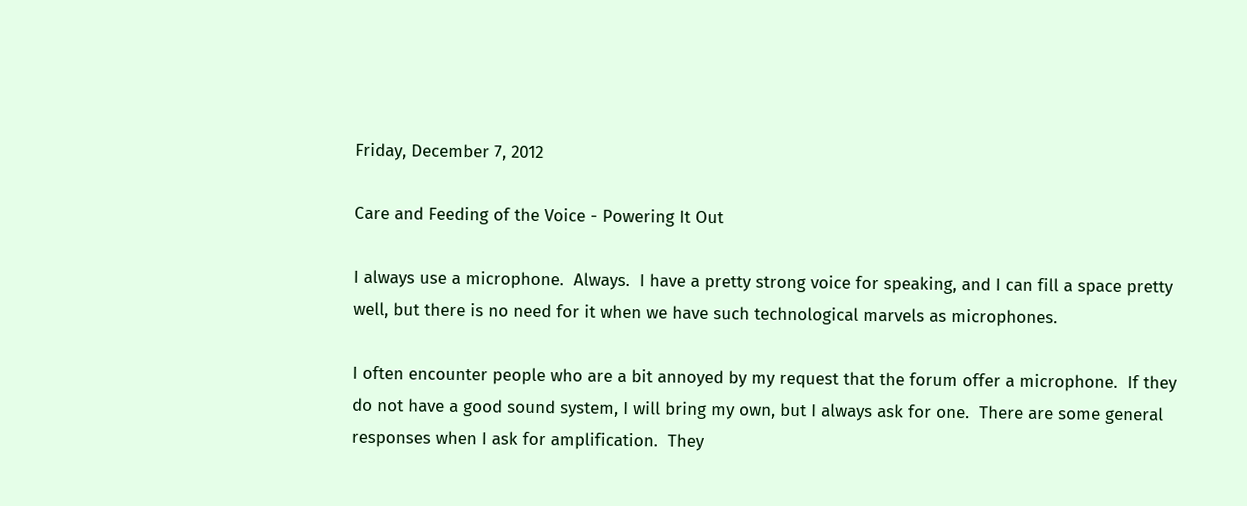Friday, December 7, 2012

Care and Feeding of the Voice - Powering It Out

I always use a microphone.  Always.  I have a pretty strong voice for speaking, and I can fill a space pretty well, but there is no need for it when we have such technological marvels as microphones.

I often encounter people who are a bit annoyed by my request that the forum offer a microphone.  If they do not have a good sound system, I will bring my own, but I always ask for one.  There are some general responses when I ask for amplification.  They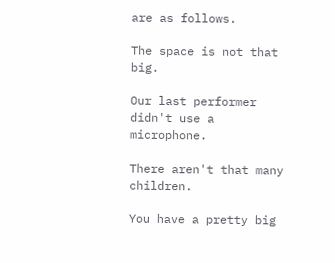are as follows.

The space is not that big.

Our last performer didn't use a microphone.

There aren't that many children.

You have a pretty big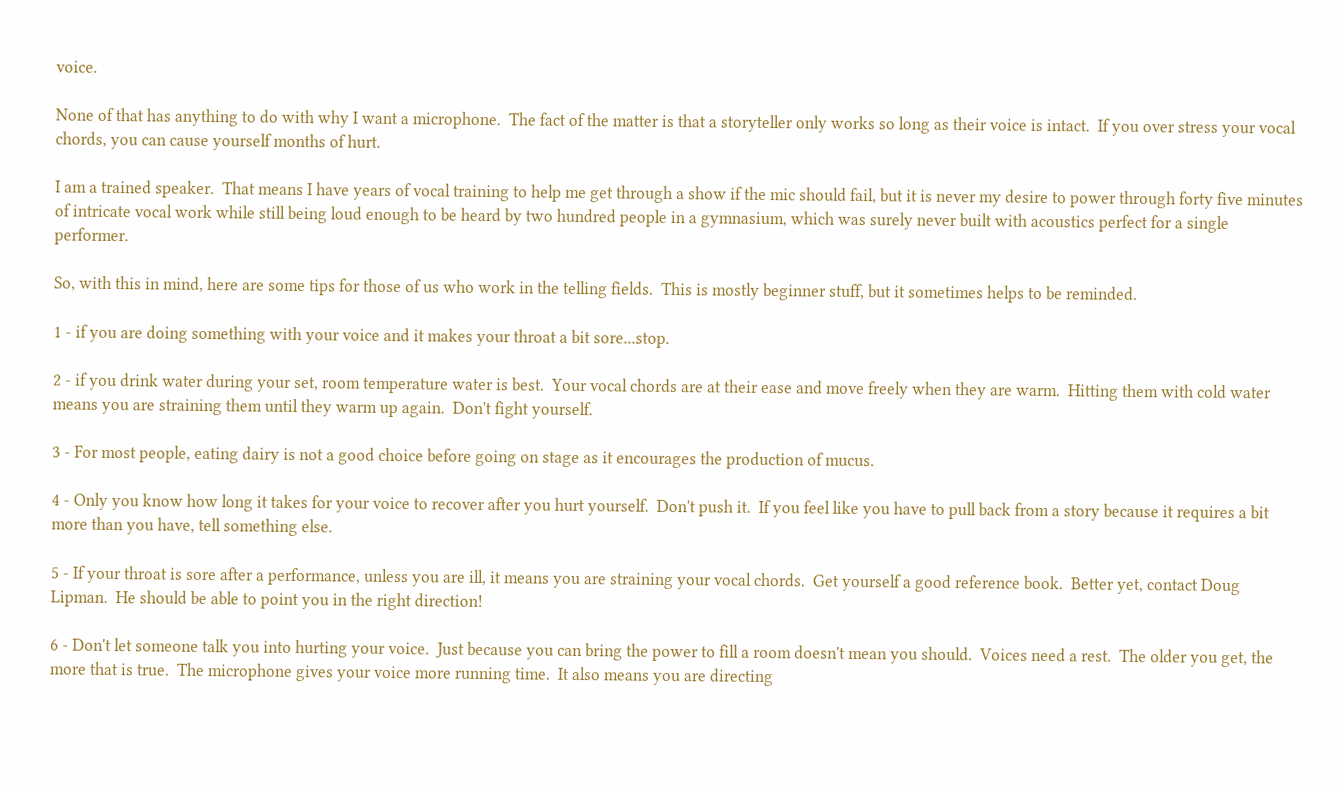voice.

None of that has anything to do with why I want a microphone.  The fact of the matter is that a storyteller only works so long as their voice is intact.  If you over stress your vocal chords, you can cause yourself months of hurt.

I am a trained speaker.  That means I have years of vocal training to help me get through a show if the mic should fail, but it is never my desire to power through forty five minutes of intricate vocal work while still being loud enough to be heard by two hundred people in a gymnasium, which was surely never built with acoustics perfect for a single performer.

So, with this in mind, here are some tips for those of us who work in the telling fields.  This is mostly beginner stuff, but it sometimes helps to be reminded.

1 - if you are doing something with your voice and it makes your throat a bit sore...stop.

2 - if you drink water during your set, room temperature water is best.  Your vocal chords are at their ease and move freely when they are warm.  Hitting them with cold water means you are straining them until they warm up again.  Don't fight yourself.

3 - For most people, eating dairy is not a good choice before going on stage as it encourages the production of mucus.

4 - Only you know how long it takes for your voice to recover after you hurt yourself.  Don't push it.  If you feel like you have to pull back from a story because it requires a bit more than you have, tell something else.

5 - If your throat is sore after a performance, unless you are ill, it means you are straining your vocal chords.  Get yourself a good reference book.  Better yet, contact Doug Lipman.  He should be able to point you in the right direction!

6 - Don't let someone talk you into hurting your voice.  Just because you can bring the power to fill a room doesn't mean you should.  Voices need a rest.  The older you get, the more that is true.  The microphone gives your voice more running time.  It also means you are directing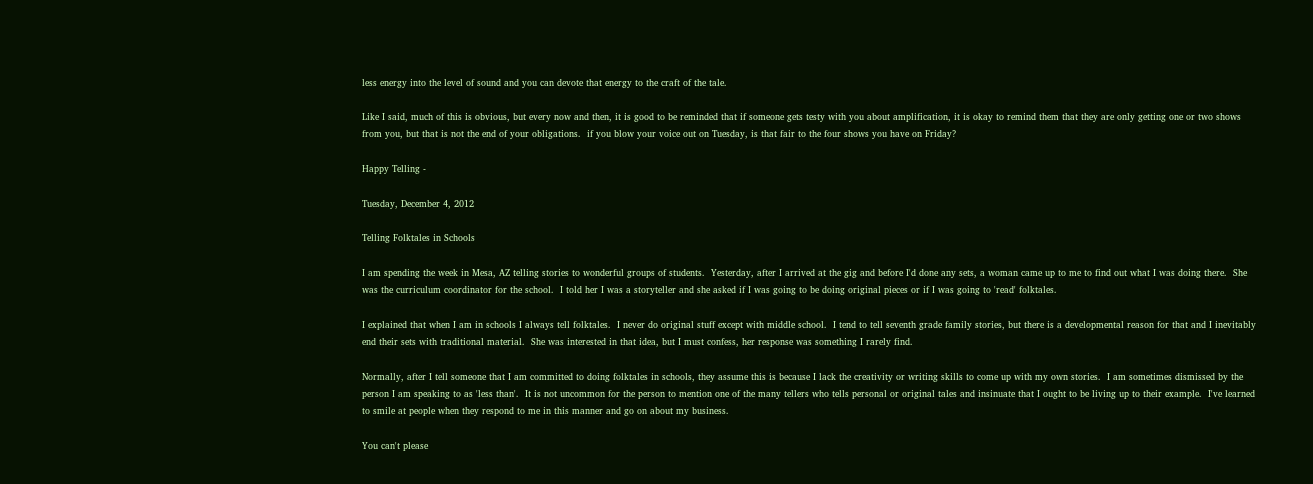less energy into the level of sound and you can devote that energy to the craft of the tale.

Like I said, much of this is obvious, but every now and then, it is good to be reminded that if someone gets testy with you about amplification, it is okay to remind them that they are only getting one or two shows from you, but that is not the end of your obligations.  if you blow your voice out on Tuesday, is that fair to the four shows you have on Friday?

Happy Telling -

Tuesday, December 4, 2012

Telling Folktales in Schools

I am spending the week in Mesa, AZ telling stories to wonderful groups of students.  Yesterday, after I arrived at the gig and before I'd done any sets, a woman came up to me to find out what I was doing there.  She was the curriculum coordinator for the school.  I told her I was a storyteller and she asked if I was going to be doing original pieces or if I was going to 'read' folktales.

I explained that when I am in schools I always tell folktales.  I never do original stuff except with middle school.  I tend to tell seventh grade family stories, but there is a developmental reason for that and I inevitably end their sets with traditional material.  She was interested in that idea, but I must confess, her response was something I rarely find.

Normally, after I tell someone that I am committed to doing folktales in schools, they assume this is because I lack the creativity or writing skills to come up with my own stories.  I am sometimes dismissed by the person I am speaking to as 'less than'.  It is not uncommon for the person to mention one of the many tellers who tells personal or original tales and insinuate that I ought to be living up to their example.  I've learned to smile at people when they respond to me in this manner and go on about my business.

You can't please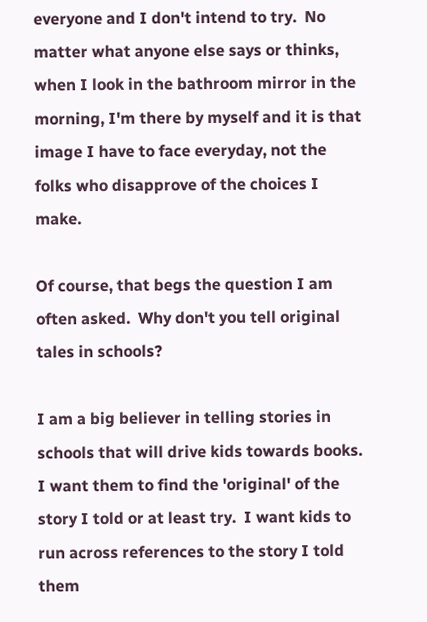everyone and I don't intend to try.  No matter what anyone else says or thinks, when I look in the bathroom mirror in the morning, I'm there by myself and it is that image I have to face everyday, not the folks who disapprove of the choices I make.

Of course, that begs the question I am often asked.  Why don't you tell original tales in schools?

I am a big believer in telling stories in schools that will drive kids towards books.  I want them to find the 'original' of the story I told or at least try.  I want kids to run across references to the story I told them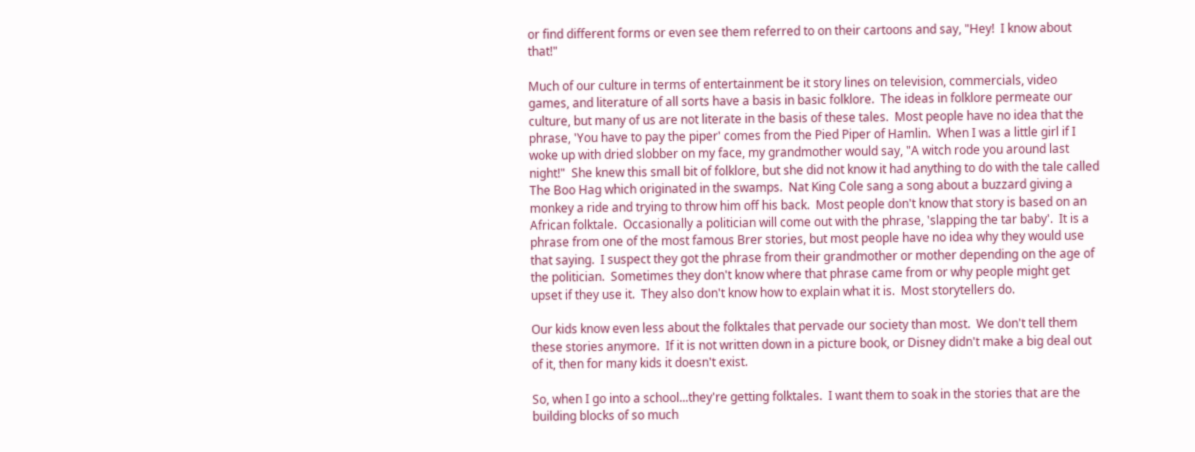or find different forms or even see them referred to on their cartoons and say, "Hey!  I know about that!"

Much of our culture in terms of entertainment be it story lines on television, commercials, video games, and literature of all sorts have a basis in basic folklore.  The ideas in folklore permeate our culture, but many of us are not literate in the basis of these tales.  Most people have no idea that the phrase, 'You have to pay the piper' comes from the Pied Piper of Hamlin.  When I was a little girl if I woke up with dried slobber on my face, my grandmother would say, "A witch rode you around last night!"  She knew this small bit of folklore, but she did not know it had anything to do with the tale called The Boo Hag which originated in the swamps.  Nat King Cole sang a song about a buzzard giving a monkey a ride and trying to throw him off his back.  Most people don't know that story is based on an African folktale.  Occasionally a politician will come out with the phrase, 'slapping the tar baby'.  It is a phrase from one of the most famous Brer stories, but most people have no idea why they would use that saying.  I suspect they got the phrase from their grandmother or mother depending on the age of the politician.  Sometimes they don't know where that phrase came from or why people might get upset if they use it.  They also don't know how to explain what it is.  Most storytellers do.

Our kids know even less about the folktales that pervade our society than most.  We don't tell them these stories anymore.  If it is not written down in a picture book, or Disney didn't make a big deal out of it, then for many kids it doesn't exist.

So, when I go into a school...they're getting folktales.  I want them to soak in the stories that are the building blocks of so much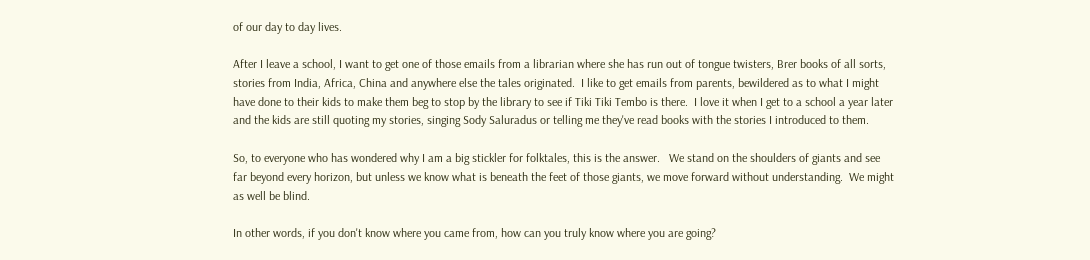of our day to day lives.

After I leave a school, I want to get one of those emails from a librarian where she has run out of tongue twisters, Brer books of all sorts, stories from India, Africa, China and anywhere else the tales originated.  I like to get emails from parents, bewildered as to what I might have done to their kids to make them beg to stop by the library to see if Tiki Tiki Tembo is there.  I love it when I get to a school a year later and the kids are still quoting my stories, singing Sody Saluradus or telling me they've read books with the stories I introduced to them.

So, to everyone who has wondered why I am a big stickler for folktales, this is the answer.   We stand on the shoulders of giants and see far beyond every horizon, but unless we know what is beneath the feet of those giants, we move forward without understanding.  We might as well be blind.

In other words, if you don't know where you came from, how can you truly know where you are going?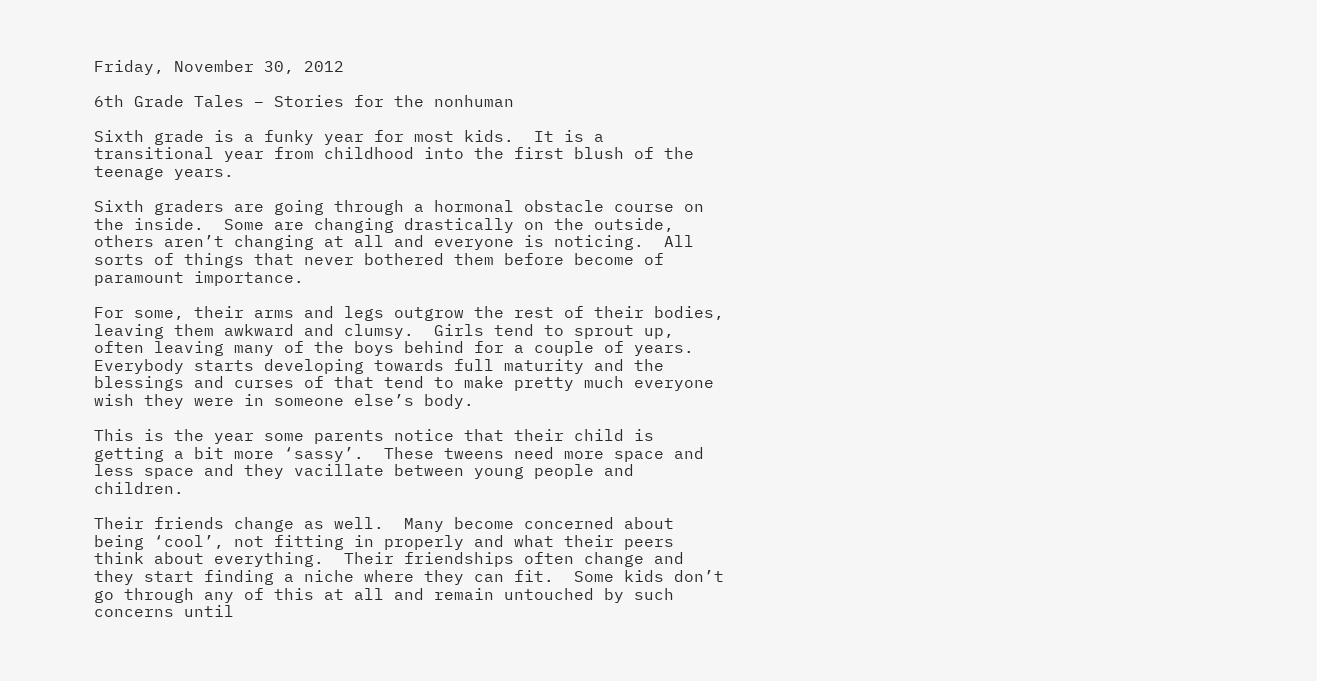Friday, November 30, 2012

6th Grade Tales – Stories for the nonhuman

Sixth grade is a funky year for most kids.  It is a transitional year from childhood into the first blush of the teenage years.

Sixth graders are going through a hormonal obstacle course on the inside.  Some are changing drastically on the outside, others aren’t changing at all and everyone is noticing.  All sorts of things that never bothered them before become of paramount importance.

For some, their arms and legs outgrow the rest of their bodies, leaving them awkward and clumsy.  Girls tend to sprout up, often leaving many of the boys behind for a couple of years.  Everybody starts developing towards full maturity and the blessings and curses of that tend to make pretty much everyone wish they were in someone else’s body.

This is the year some parents notice that their child is getting a bit more ‘sassy’.  These tweens need more space and less space and they vacillate between young people and children.

Their friends change as well.  Many become concerned about being ‘cool’, not fitting in properly and what their peers think about everything.  Their friendships often change and they start finding a niche where they can fit.  Some kids don’t go through any of this at all and remain untouched by such concerns until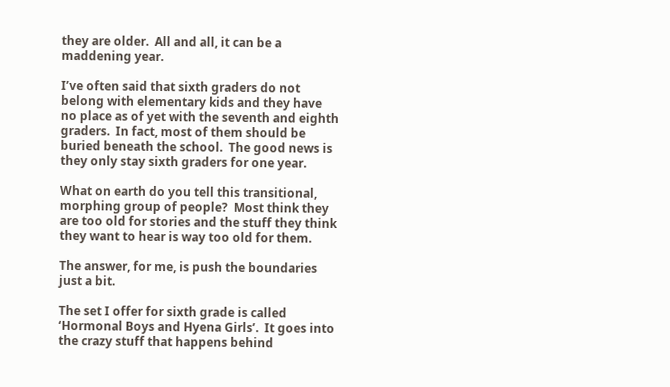they are older.  All and all, it can be a maddening year.

I’ve often said that sixth graders do not belong with elementary kids and they have no place as of yet with the seventh and eighth graders.  In fact, most of them should be buried beneath the school.  The good news is they only stay sixth graders for one year.

What on earth do you tell this transitional, morphing group of people?  Most think they are too old for stories and the stuff they think they want to hear is way too old for them.

The answer, for me, is push the boundaries just a bit.

The set I offer for sixth grade is called ‘Hormonal Boys and Hyena Girls’.  It goes into the crazy stuff that happens behind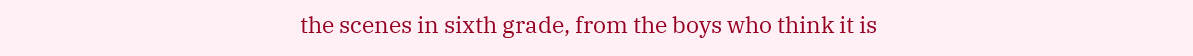the scenes in sixth grade, from the boys who think it is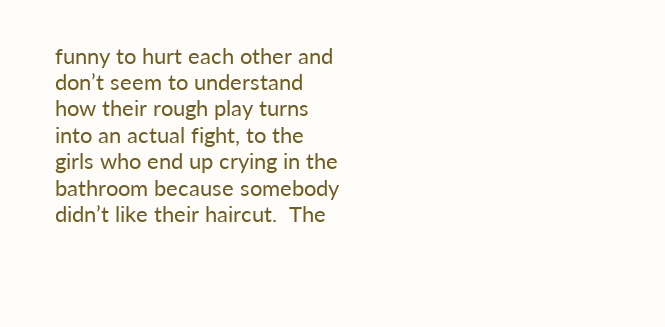funny to hurt each other and don’t seem to understand how their rough play turns into an actual fight, to the girls who end up crying in the bathroom because somebody didn’t like their haircut.  The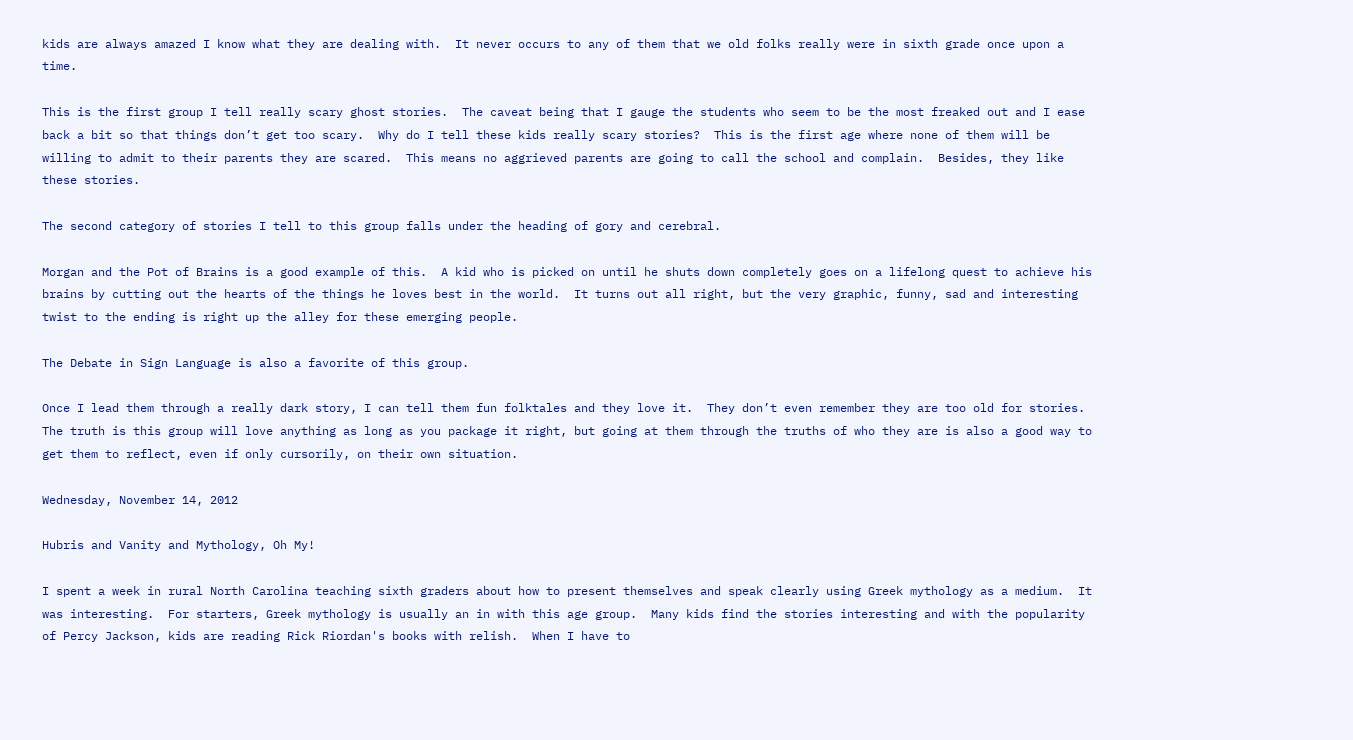kids are always amazed I know what they are dealing with.  It never occurs to any of them that we old folks really were in sixth grade once upon a time.

This is the first group I tell really scary ghost stories.  The caveat being that I gauge the students who seem to be the most freaked out and I ease back a bit so that things don’t get too scary.  Why do I tell these kids really scary stories?  This is the first age where none of them will be willing to admit to their parents they are scared.  This means no aggrieved parents are going to call the school and complain.  Besides, they like these stories.

The second category of stories I tell to this group falls under the heading of gory and cerebral.

Morgan and the Pot of Brains is a good example of this.  A kid who is picked on until he shuts down completely goes on a lifelong quest to achieve his brains by cutting out the hearts of the things he loves best in the world.  It turns out all right, but the very graphic, funny, sad and interesting twist to the ending is right up the alley for these emerging people.

The Debate in Sign Language is also a favorite of this group.

Once I lead them through a really dark story, I can tell them fun folktales and they love it.  They don’t even remember they are too old for stories.  The truth is this group will love anything as long as you package it right, but going at them through the truths of who they are is also a good way to get them to reflect, even if only cursorily, on their own situation.

Wednesday, November 14, 2012

Hubris and Vanity and Mythology, Oh My!

I spent a week in rural North Carolina teaching sixth graders about how to present themselves and speak clearly using Greek mythology as a medium.  It was interesting.  For starters, Greek mythology is usually an in with this age group.  Many kids find the stories interesting and with the popularity of Percy Jackson, kids are reading Rick Riordan's books with relish.  When I have to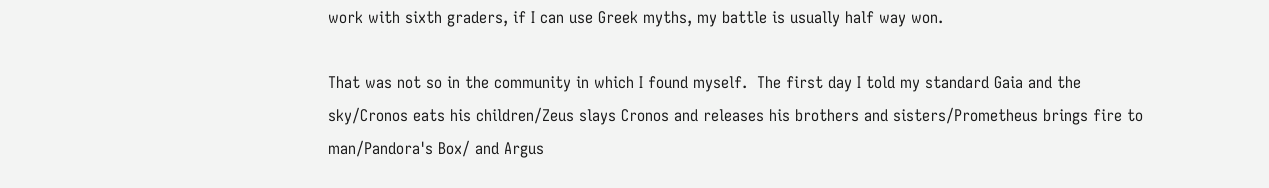work with sixth graders, if I can use Greek myths, my battle is usually half way won.

That was not so in the community in which I found myself.  The first day I told my standard Gaia and the sky/Cronos eats his children/Zeus slays Cronos and releases his brothers and sisters/Prometheus brings fire to man/Pandora's Box/ and Argus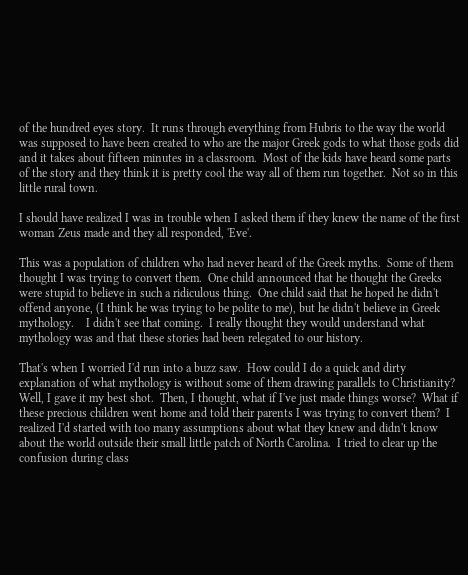of the hundred eyes story.  It runs through everything from Hubris to the way the world was supposed to have been created to who are the major Greek gods to what those gods did and it takes about fifteen minutes in a classroom.  Most of the kids have heard some parts of the story and they think it is pretty cool the way all of them run together.  Not so in this little rural town.

I should have realized I was in trouble when I asked them if they knew the name of the first woman Zeus made and they all responded, 'Eve'.

This was a population of children who had never heard of the Greek myths.  Some of them thought I was trying to convert them.  One child announced that he thought the Greeks were stupid to believe in such a ridiculous thing.  One child said that he hoped he didn't offend anyone, (I think he was trying to be polite to me), but he didn't believe in Greek mythology.    I didn't see that coming.  I really thought they would understand what mythology was and that these stories had been relegated to our history.

That's when I worried I'd run into a buzz saw.  How could I do a quick and dirty explanation of what mythology is without some of them drawing parallels to Christianity?  Well, I gave it my best shot.  Then, I thought, what if I've just made things worse?  What if these precious children went home and told their parents I was trying to convert them?  I realized I'd started with too many assumptions about what they knew and didn't know about the world outside their small little patch of North Carolina.  I tried to clear up the confusion during class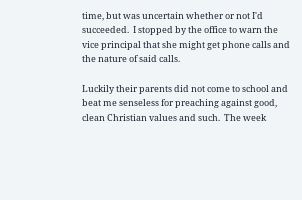time, but was uncertain whether or not I'd succeeded.  I stopped by the office to warn the vice principal that she might get phone calls and the nature of said calls.

Luckily their parents did not come to school and beat me senseless for preaching against good, clean Christian values and such.  The week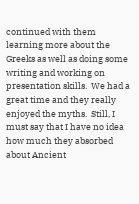continued with them learning more about the Greeks as well as doing some writing and working on presentation skills.  We had a great time and they really enjoyed the myths.  Still, I must say that I have no idea how much they absorbed about Ancient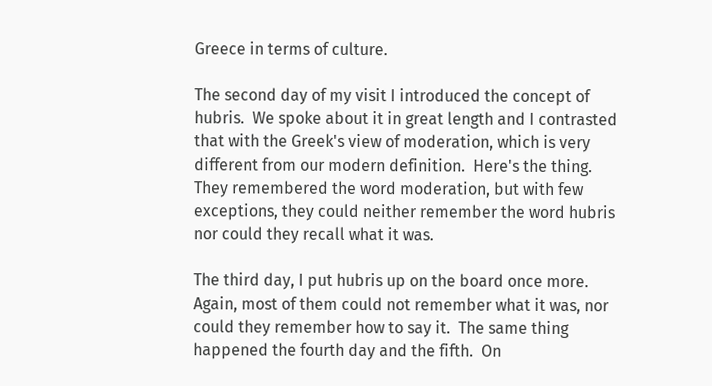Greece in terms of culture.

The second day of my visit I introduced the concept of hubris.  We spoke about it in great length and I contrasted that with the Greek's view of moderation, which is very different from our modern definition.  Here's the thing.  They remembered the word moderation, but with few exceptions, they could neither remember the word hubris nor could they recall what it was.

The third day, I put hubris up on the board once more.  Again, most of them could not remember what it was, nor could they remember how to say it.  The same thing happened the fourth day and the fifth.  On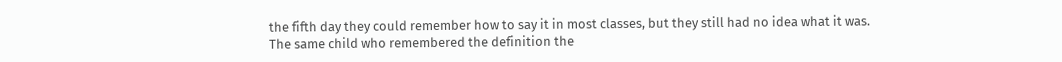the fifth day they could remember how to say it in most classes, but they still had no idea what it was.  The same child who remembered the definition the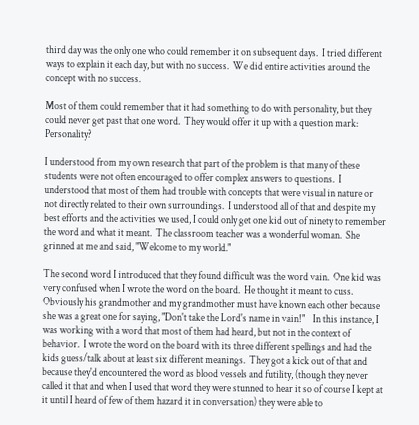third day was the only one who could remember it on subsequent days.  I tried different ways to explain it each day, but with no success.  We did entire activities around the concept with no success.

Most of them could remember that it had something to do with personality, but they could never get past that one word.  They would offer it up with a question mark:  Personality?

I understood from my own research that part of the problem is that many of these students were not often encouraged to offer complex answers to questions.  I understood that most of them had trouble with concepts that were visual in nature or not directly related to their own surroundings.  I understood all of that and despite my best efforts and the activities we used, I could only get one kid out of ninety to remember the word and what it meant.  The classroom teacher was a wonderful woman.  She grinned at me and said, "Welcome to my world."

The second word I introduced that they found difficult was the word vain.  One kid was very confused when I wrote the word on the board.  He thought it meant to cuss.  Obviously his grandmother and my grandmother must have known each other because she was a great one for saying, "Don't take the Lord's name in vain!"    In this instance, I was working with a word that most of them had heard, but not in the context of behavior.  I wrote the word on the board with its three different spellings and had the kids guess/talk about at least six different meanings.  They got a kick out of that and because they'd encountered the word as blood vessels and futility, (though they never called it that and when I used that word they were stunned to hear it so of course I kept at it until I heard of few of them hazard it in conversation) they were able to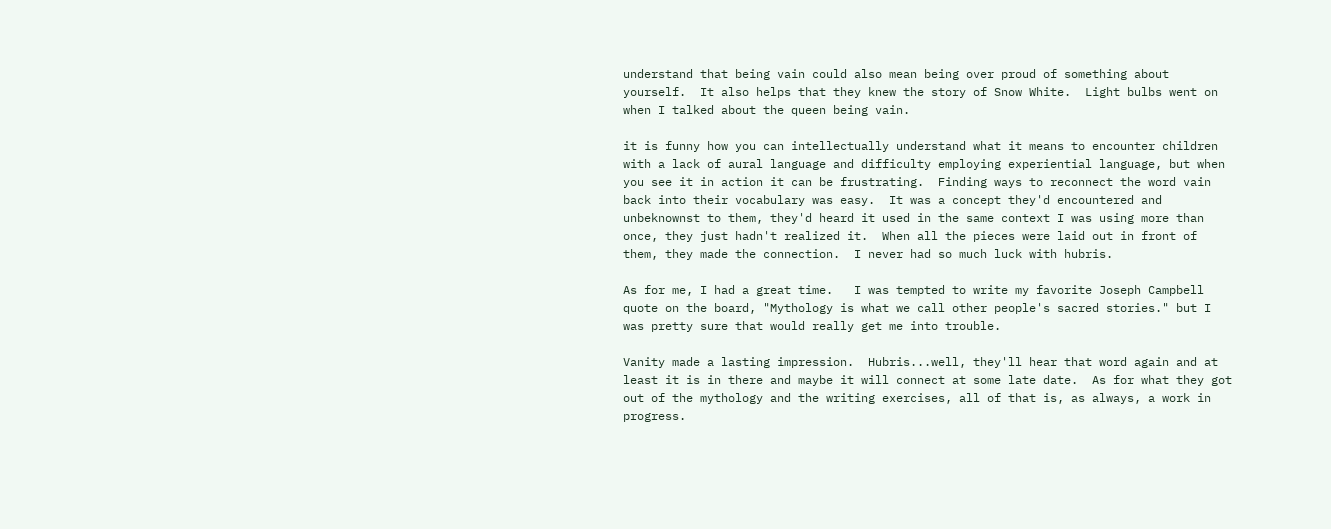understand that being vain could also mean being over proud of something about yourself.  It also helps that they knew the story of Snow White.  Light bulbs went on when I talked about the queen being vain.

it is funny how you can intellectually understand what it means to encounter children with a lack of aural language and difficulty employing experiential language, but when you see it in action it can be frustrating.  Finding ways to reconnect the word vain back into their vocabulary was easy.  It was a concept they'd encountered and unbeknownst to them, they'd heard it used in the same context I was using more than once, they just hadn't realized it.  When all the pieces were laid out in front of them, they made the connection.  I never had so much luck with hubris.

As for me, I had a great time.   I was tempted to write my favorite Joseph Campbell quote on the board, "Mythology is what we call other people's sacred stories." but I was pretty sure that would really get me into trouble.

Vanity made a lasting impression.  Hubris...well, they'll hear that word again and at least it is in there and maybe it will connect at some late date.  As for what they got out of the mythology and the writing exercises, all of that is, as always, a work in progress.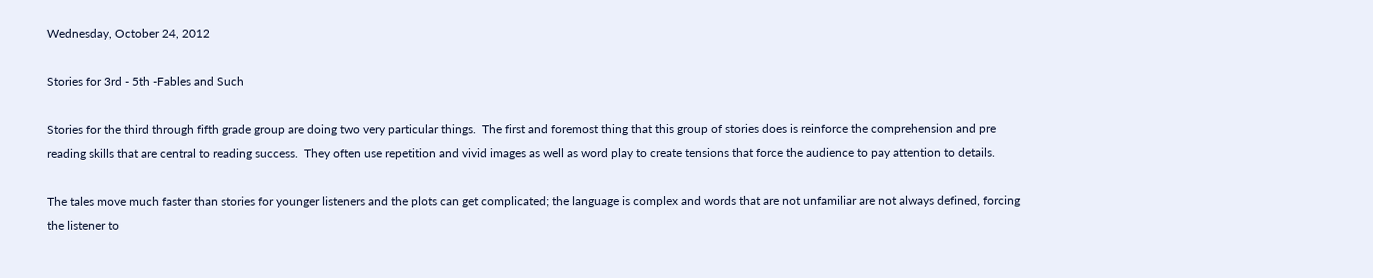Wednesday, October 24, 2012

Stories for 3rd - 5th -Fables and Such

Stories for the third through fifth grade group are doing two very particular things.  The first and foremost thing that this group of stories does is reinforce the comprehension and pre reading skills that are central to reading success.  They often use repetition and vivid images as well as word play to create tensions that force the audience to pay attention to details.

The tales move much faster than stories for younger listeners and the plots can get complicated; the language is complex and words that are not unfamiliar are not always defined, forcing the listener to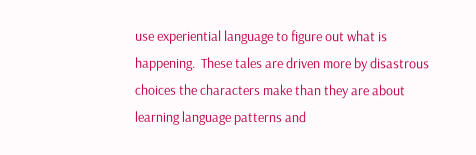use experiential language to figure out what is happening.  These tales are driven more by disastrous choices the characters make than they are about learning language patterns and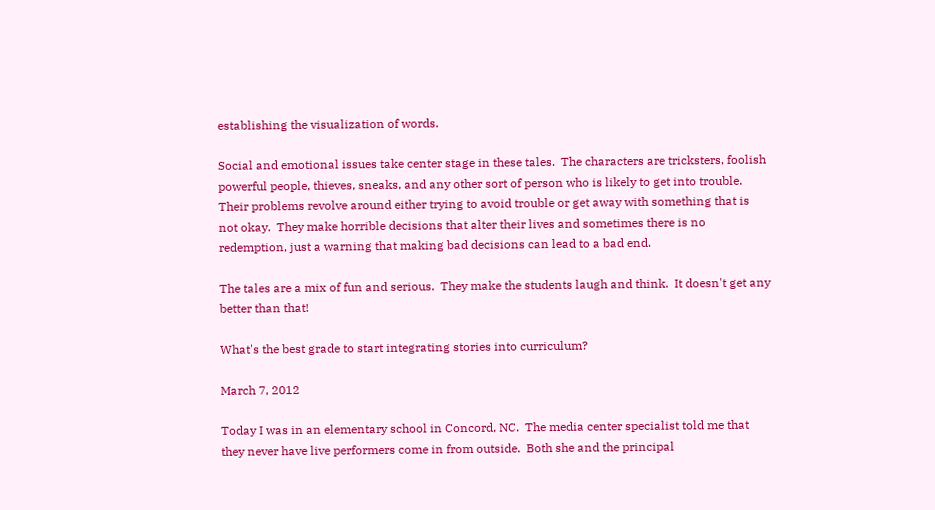establishing the visualization of words.

Social and emotional issues take center stage in these tales.  The characters are tricksters, foolish powerful people, thieves, sneaks, and any other sort of person who is likely to get into trouble.  Their problems revolve around either trying to avoid trouble or get away with something that is not okay.  They make horrible decisions that alter their lives and sometimes there is no redemption, just a warning that making bad decisions can lead to a bad end.

The tales are a mix of fun and serious.  They make the students laugh and think.  It doesn't get any better than that!

What's the best grade to start integrating stories into curriculum?

March 7, 2012

Today I was in an elementary school in Concord, NC.  The media center specialist told me that they never have live performers come in from outside.  Both she and the principal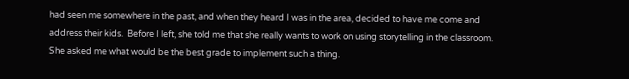had seen me somewhere in the past, and when they heard I was in the area, decided to have me come and address their kids.  Before I left, she told me that she really wants to work on using storytelling in the classroom.  She asked me what would be the best grade to implement such a thing.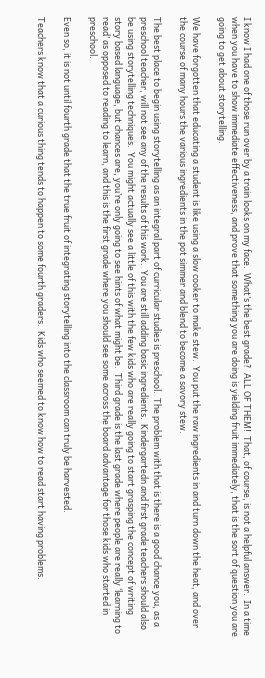I know I had one of those run over by a train looks on my face.  What’s the best grade?  ALL OF THEM!  That, of course, is not a helpful answer.  In a time when you have to show immediate effectiveness, and prove that something you are doing is yielding fruit immediately, that is the sort of question you are going to get about storytelling.

We have forgotten that educating a student is like using a slow cooker to make stew.  You put the raw ingredients in and turn down the heat, and over the course of many hours the various ingredients in the pot simmer and blend to become a savory stew.

The best place to begin using storytelling as an integral part of curricular studies is preschool.  The problem with that is there is a good chance you, as a preschool teacher, will not see any of the results of this work.  You are still adding basic ingredients.  Kindergartedn and first grade teachers should also be using storytelling techniques.  You might actually see a little of this with the few kids who are really going to start grasping the concept of writing story based language, but chances are, you’re only going to see hints of what might be.  Third grade is the last grade where people are really ‘learning to read’ as opposed to reading to learn, and this is the first grade where you should see some across the board advantage for those kids who started in preschool.

Even so, it is not until fourth grade that the true fruit of integrating storytelling into the classroom can truly be harvested.

Teachers know that a curious thing tends to happen to some fourth graders.  Kids who seemed to know how to read start having problems.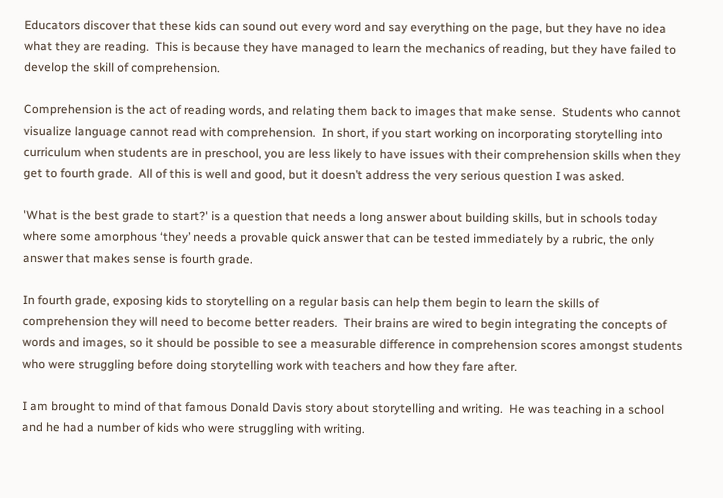Educators discover that these kids can sound out every word and say everything on the page, but they have no idea what they are reading.  This is because they have managed to learn the mechanics of reading, but they have failed to develop the skill of comprehension.

Comprehension is the act of reading words, and relating them back to images that make sense.  Students who cannot visualize language cannot read with comprehension.  In short, if you start working on incorporating storytelling into curriculum when students are in preschool, you are less likely to have issues with their comprehension skills when they get to fourth grade.  All of this is well and good, but it doesn’t address the very serious question I was asked.

'What is the best grade to start?' is a question that needs a long answer about building skills, but in schools today where some amorphous ‘they’ needs a provable quick answer that can be tested immediately by a rubric, the only answer that makes sense is fourth grade.

In fourth grade, exposing kids to storytelling on a regular basis can help them begin to learn the skills of comprehension they will need to become better readers.  Their brains are wired to begin integrating the concepts of words and images, so it should be possible to see a measurable difference in comprehension scores amongst students who were struggling before doing storytelling work with teachers and how they fare after.

I am brought to mind of that famous Donald Davis story about storytelling and writing.  He was teaching in a school and he had a number of kids who were struggling with writing.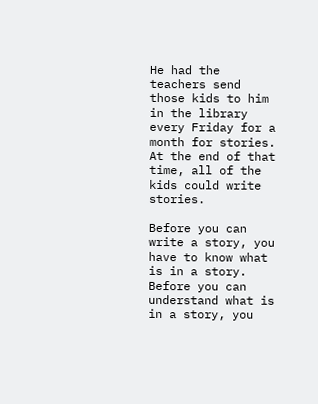He had the teachers send those kids to him in the library every Friday for a month for stories.  At the end of that time, all of the kids could write stories.

Before you can write a story, you have to know what is in a story.  Before you can understand what is in a story, you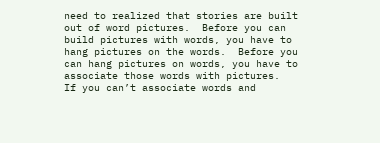need to realized that stories are built out of word pictures.  Before you can build pictures with words, you have to hang pictures on the words.  Before you can hang pictures on words, you have to associate those words with pictures.  If you can’t associate words and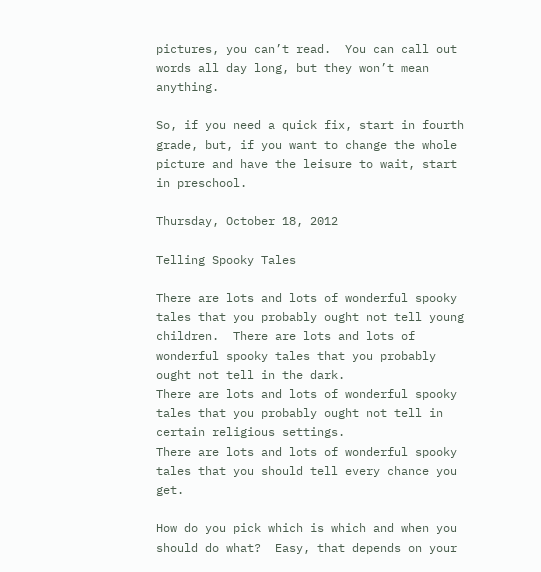pictures, you can’t read.  You can call out words all day long, but they won’t mean anything.

So, if you need a quick fix, start in fourth grade, but, if you want to change the whole picture and have the leisure to wait, start in preschool.

Thursday, October 18, 2012

Telling Spooky Tales

There are lots and lots of wonderful spooky tales that you probably ought not tell young children.  There are lots and lots of wonderful spooky tales that you probably ought not tell in the dark.
There are lots and lots of wonderful spooky tales that you probably ought not tell in certain religious settings.
There are lots and lots of wonderful spooky tales that you should tell every chance you get.

How do you pick which is which and when you should do what?  Easy, that depends on your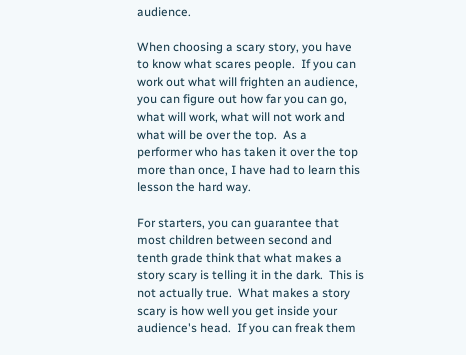audience.

When choosing a scary story, you have to know what scares people.  If you can work out what will frighten an audience, you can figure out how far you can go, what will work, what will not work and what will be over the top.  As a performer who has taken it over the top more than once, I have had to learn this lesson the hard way.

For starters, you can guarantee that most children between second and tenth grade think that what makes a story scary is telling it in the dark.  This is not actually true.  What makes a story scary is how well you get inside your audience's head.  If you can freak them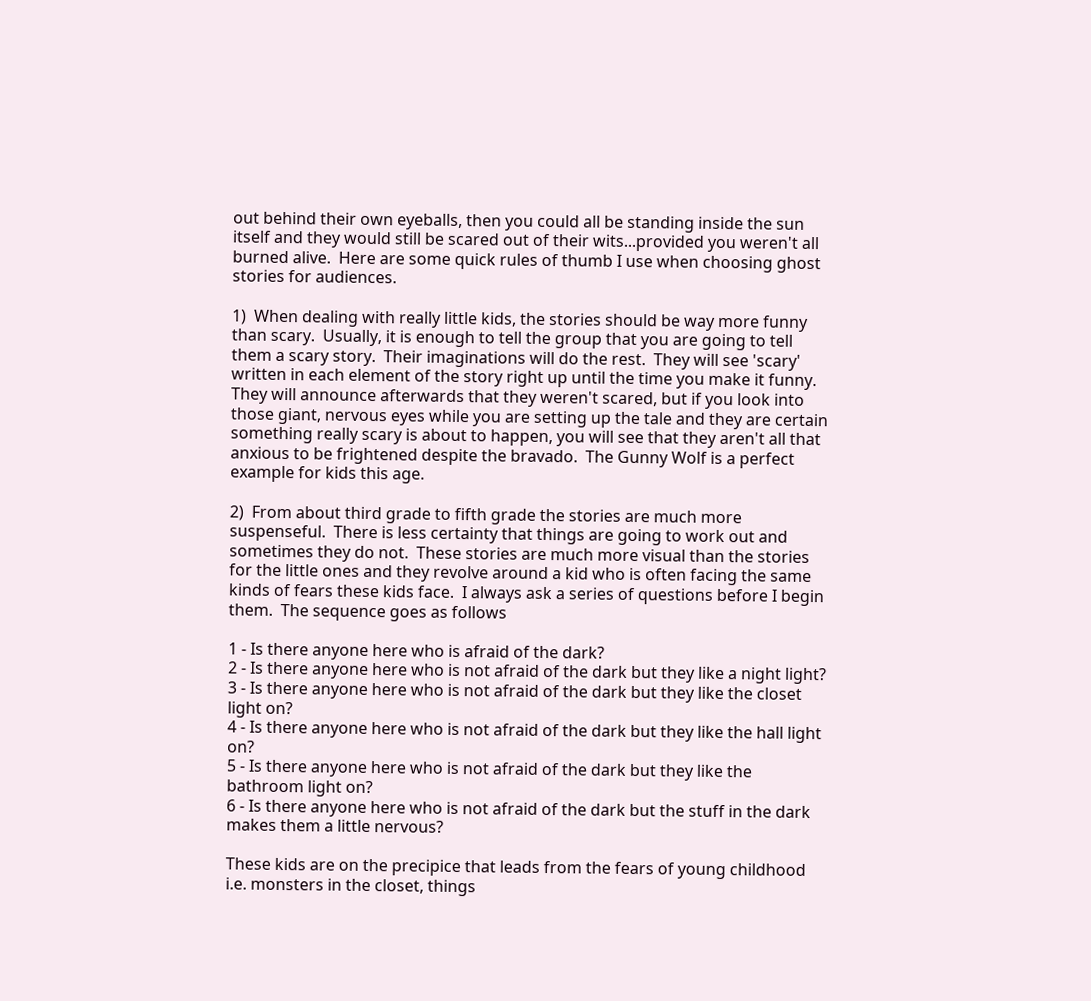out behind their own eyeballs, then you could all be standing inside the sun itself and they would still be scared out of their wits...provided you weren't all burned alive.  Here are some quick rules of thumb I use when choosing ghost stories for audiences.

1)  When dealing with really little kids, the stories should be way more funny than scary.  Usually, it is enough to tell the group that you are going to tell them a scary story.  Their imaginations will do the rest.  They will see 'scary' written in each element of the story right up until the time you make it funny. They will announce afterwards that they weren't scared, but if you look into those giant, nervous eyes while you are setting up the tale and they are certain something really scary is about to happen, you will see that they aren't all that anxious to be frightened despite the bravado.  The Gunny Wolf is a perfect example for kids this age.

2)  From about third grade to fifth grade the stories are much more suspenseful.  There is less certainty that things are going to work out and sometimes they do not.  These stories are much more visual than the stories for the little ones and they revolve around a kid who is often facing the same kinds of fears these kids face.  I always ask a series of questions before I begin them.  The sequence goes as follows

1 - Is there anyone here who is afraid of the dark?
2 - Is there anyone here who is not afraid of the dark but they like a night light?
3 - Is there anyone here who is not afraid of the dark but they like the closet light on?
4 - Is there anyone here who is not afraid of the dark but they like the hall light on?
5 - Is there anyone here who is not afraid of the dark but they like the bathroom light on?
6 - Is there anyone here who is not afraid of the dark but the stuff in the dark makes them a little nervous?

These kids are on the precipice that leads from the fears of young childhood i.e. monsters in the closet, things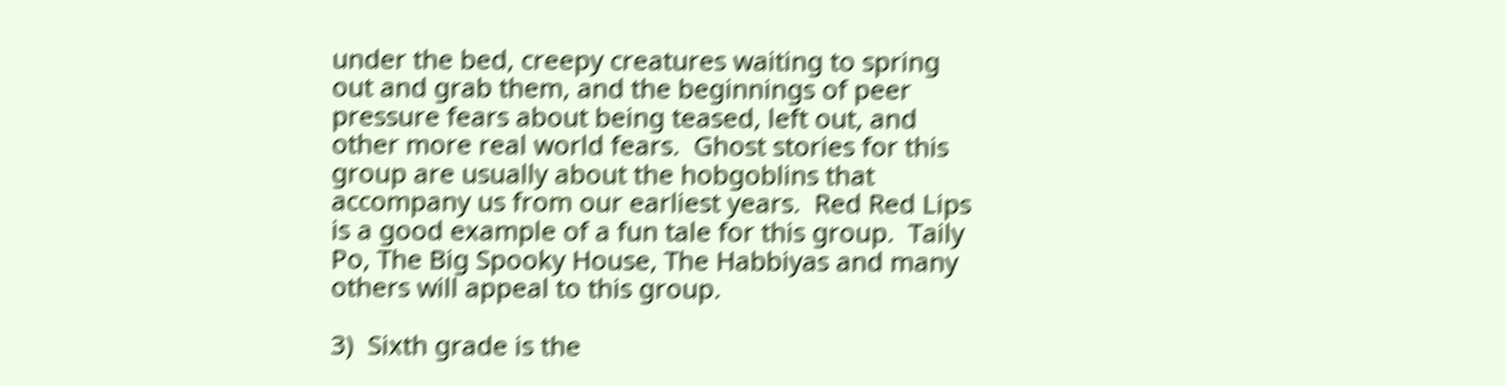under the bed, creepy creatures waiting to spring out and grab them, and the beginnings of peer pressure fears about being teased, left out, and other more real world fears.  Ghost stories for this group are usually about the hobgoblins that accompany us from our earliest years.  Red Red Lips is a good example of a fun tale for this group.  Taily Po, The Big Spooky House, The Habbiyas and many others will appeal to this group.

3)  Sixth grade is the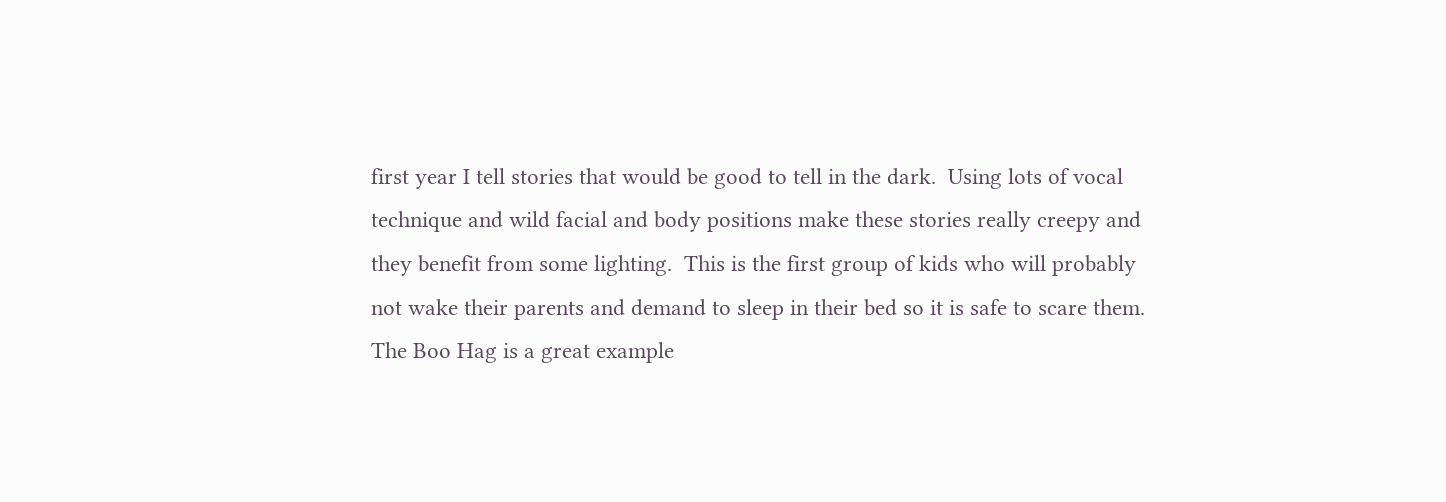first year I tell stories that would be good to tell in the dark.  Using lots of vocal technique and wild facial and body positions make these stories really creepy and they benefit from some lighting.  This is the first group of kids who will probably not wake their parents and demand to sleep in their bed so it is safe to scare them.  The Boo Hag is a great example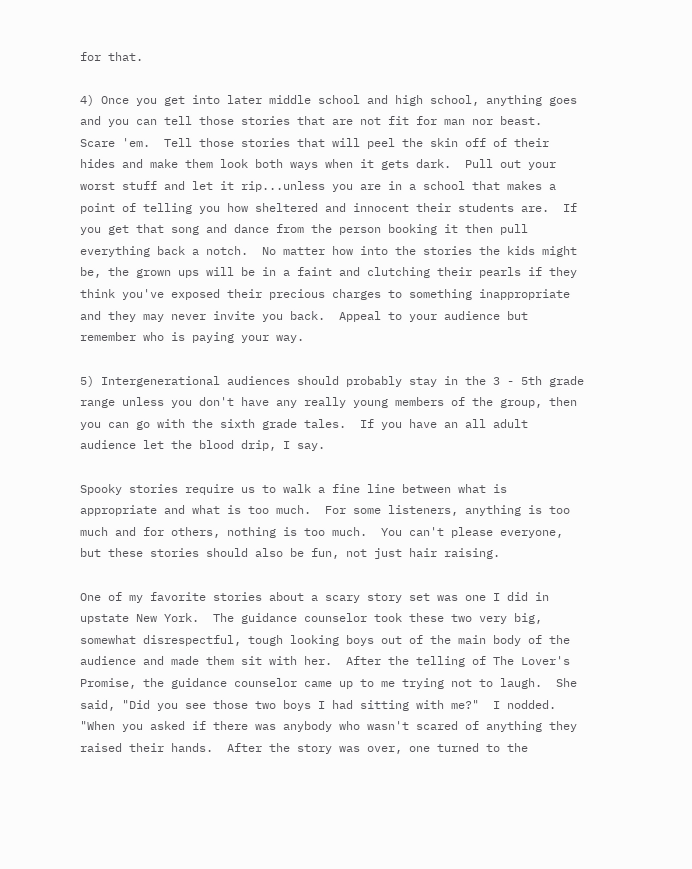for that.

4) Once you get into later middle school and high school, anything goes and you can tell those stories that are not fit for man nor beast.  Scare 'em.  Tell those stories that will peel the skin off of their hides and make them look both ways when it gets dark.  Pull out your worst stuff and let it rip...unless you are in a school that makes a point of telling you how sheltered and innocent their students are.  If you get that song and dance from the person booking it then pull everything back a notch.  No matter how into the stories the kids might be, the grown ups will be in a faint and clutching their pearls if they think you've exposed their precious charges to something inappropriate and they may never invite you back.  Appeal to your audience but remember who is paying your way.

5) Intergenerational audiences should probably stay in the 3 - 5th grade range unless you don't have any really young members of the group, then you can go with the sixth grade tales.  If you have an all adult audience let the blood drip, I say.

Spooky stories require us to walk a fine line between what is appropriate and what is too much.  For some listeners, anything is too much and for others, nothing is too much.  You can't please everyone, but these stories should also be fun, not just hair raising.

One of my favorite stories about a scary story set was one I did in upstate New York.  The guidance counselor took these two very big, somewhat disrespectful, tough looking boys out of the main body of the  audience and made them sit with her.  After the telling of The Lover's Promise, the guidance counselor came up to me trying not to laugh.  She said, "Did you see those two boys I had sitting with me?"  I nodded.  "When you asked if there was anybody who wasn't scared of anything they raised their hands.  After the story was over, one turned to the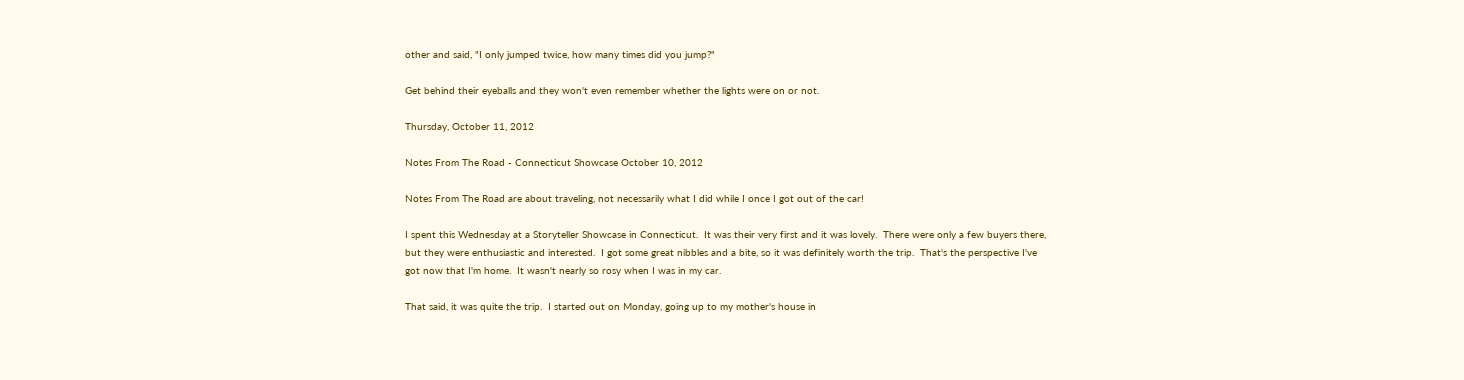other and said, "I only jumped twice, how many times did you jump?"

Get behind their eyeballs and they won't even remember whether the lights were on or not.

Thursday, October 11, 2012

Notes From The Road - Connecticut Showcase October 10, 2012

Notes From The Road are about traveling, not necessarily what I did while I once I got out of the car!

I spent this Wednesday at a Storyteller Showcase in Connecticut.  It was their very first and it was lovely.  There were only a few buyers there, but they were enthusiastic and interested.  I got some great nibbles and a bite, so it was definitely worth the trip.  That's the perspective I've got now that I'm home.  It wasn't nearly so rosy when I was in my car.

That said, it was quite the trip.  I started out on Monday, going up to my mother's house in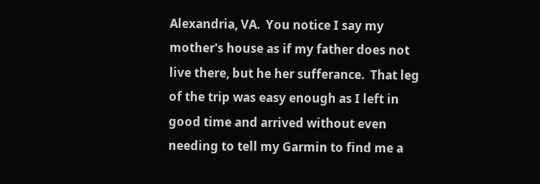Alexandria, VA.  You notice I say my mother's house as if my father does not live there, but he her sufferance.  That leg of the trip was easy enough as I left in good time and arrived without even needing to tell my Garmin to find me a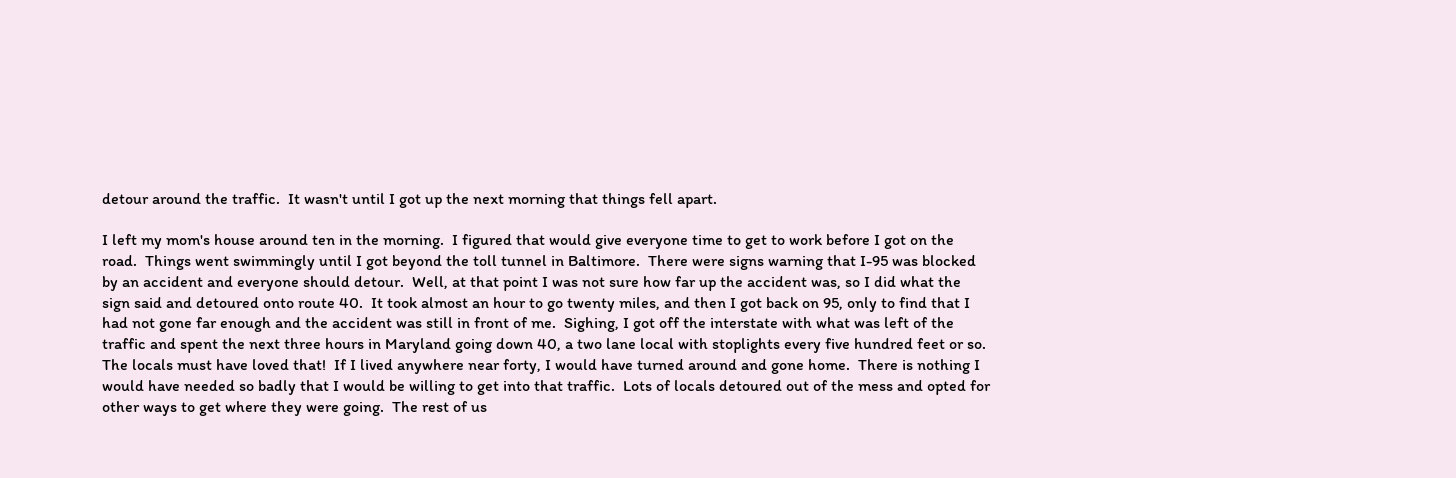detour around the traffic.  It wasn't until I got up the next morning that things fell apart.

I left my mom's house around ten in the morning.  I figured that would give everyone time to get to work before I got on the road.  Things went swimmingly until I got beyond the toll tunnel in Baltimore.  There were signs warning that I-95 was blocked by an accident and everyone should detour.  Well, at that point I was not sure how far up the accident was, so I did what the sign said and detoured onto route 40.  It took almost an hour to go twenty miles, and then I got back on 95, only to find that I had not gone far enough and the accident was still in front of me.  Sighing, I got off the interstate with what was left of the traffic and spent the next three hours in Maryland going down 40, a two lane local with stoplights every five hundred feet or so.  The locals must have loved that!  If I lived anywhere near forty, I would have turned around and gone home.  There is nothing I would have needed so badly that I would be willing to get into that traffic.  Lots of locals detoured out of the mess and opted for other ways to get where they were going.  The rest of us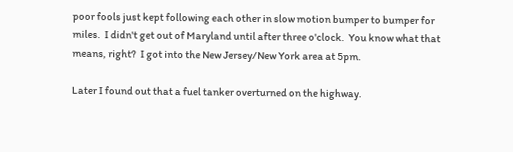poor fools just kept following each other in slow motion bumper to bumper for miles.  I didn't get out of Maryland until after three o'clock.  You know what that means, right?  I got into the New Jersey/New York area at 5pm.

Later I found out that a fuel tanker overturned on the highway.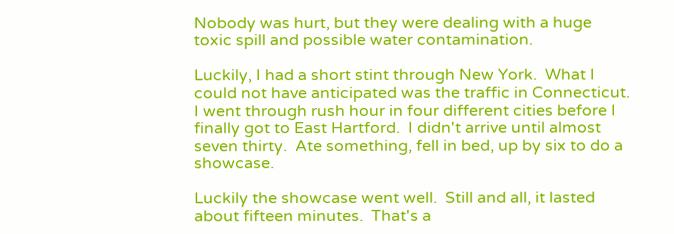Nobody was hurt, but they were dealing with a huge toxic spill and possible water contamination.

Luckily, I had a short stint through New York.  What I could not have anticipated was the traffic in Connecticut.  I went through rush hour in four different cities before I finally got to East Hartford.  I didn't arrive until almost seven thirty.  Ate something, fell in bed, up by six to do a showcase.

Luckily the showcase went well.  Still and all, it lasted about fifteen minutes.  That's a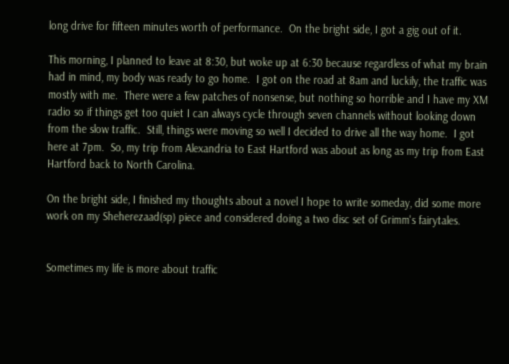long drive for fifteen minutes worth of performance.  On the bright side, I got a gig out of it.

This morning, I planned to leave at 8:30, but woke up at 6:30 because regardless of what my brain had in mind, my body was ready to go home.  I got on the road at 8am and luckily, the traffic was mostly with me.  There were a few patches of nonsense, but nothing so horrible and I have my XM radio so if things get too quiet I can always cycle through seven channels without looking down from the slow traffic.  Still, things were moving so well I decided to drive all the way home.  I got here at 7pm.  So, my trip from Alexandria to East Hartford was about as long as my trip from East Hartford back to North Carolina.

On the bright side, I finished my thoughts about a novel I hope to write someday, did some more work on my Sheherezaad(sp) piece and considered doing a two disc set of Grimm's fairytales.


Sometimes my life is more about traffic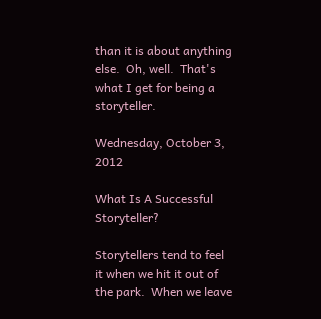than it is about anything else.  Oh, well.  That's what I get for being a storyteller.

Wednesday, October 3, 2012

What Is A Successful Storyteller?

Storytellers tend to feel it when we hit it out of the park.  When we leave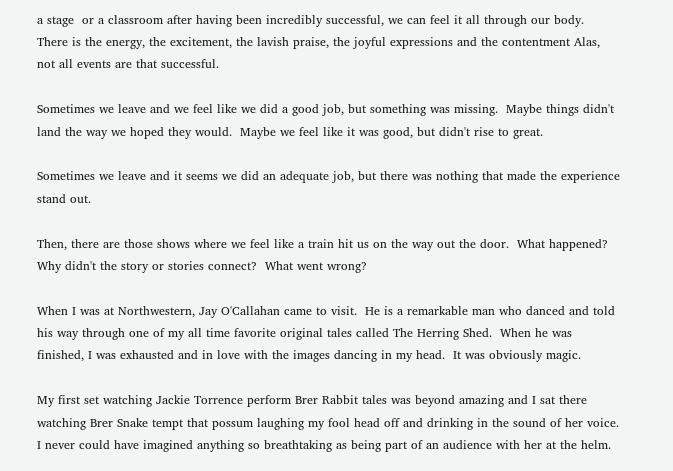a stage  or a classroom after having been incredibly successful, we can feel it all through our body.  There is the energy, the excitement, the lavish praise, the joyful expressions and the contentment Alas, not all events are that successful.

Sometimes we leave and we feel like we did a good job, but something was missing.  Maybe things didn't land the way we hoped they would.  Maybe we feel like it was good, but didn't rise to great.

Sometimes we leave and it seems we did an adequate job, but there was nothing that made the experience stand out.

Then, there are those shows where we feel like a train hit us on the way out the door.  What happened? Why didn't the story or stories connect?  What went wrong?

When I was at Northwestern, Jay O'Callahan came to visit.  He is a remarkable man who danced and told his way through one of my all time favorite original tales called The Herring Shed.  When he was finished, I was exhausted and in love with the images dancing in my head.  It was obviously magic.

My first set watching Jackie Torrence perform Brer Rabbit tales was beyond amazing and I sat there watching Brer Snake tempt that possum laughing my fool head off and drinking in the sound of her voice.  I never could have imagined anything so breathtaking as being part of an audience with her at the helm.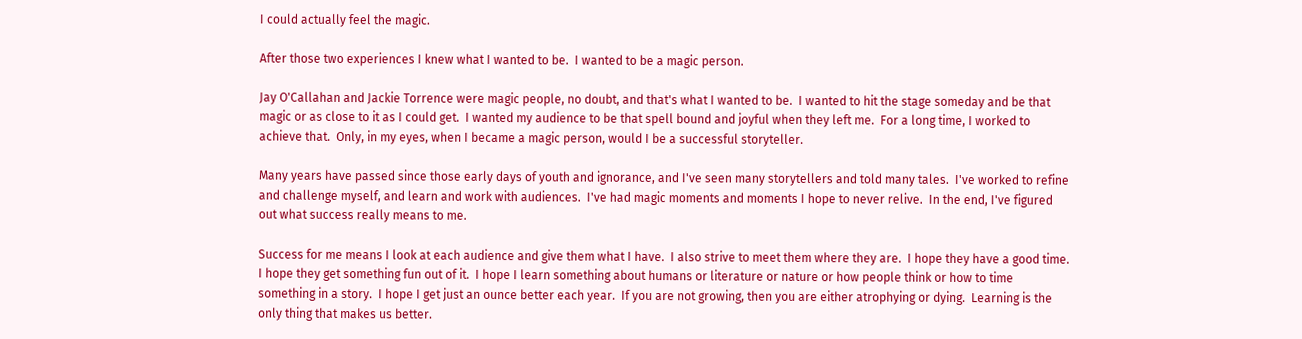I could actually feel the magic.

After those two experiences I knew what I wanted to be.  I wanted to be a magic person.

Jay O'Callahan and Jackie Torrence were magic people, no doubt, and that's what I wanted to be.  I wanted to hit the stage someday and be that magic or as close to it as I could get.  I wanted my audience to be that spell bound and joyful when they left me.  For a long time, I worked to achieve that.  Only, in my eyes, when I became a magic person, would I be a successful storyteller.

Many years have passed since those early days of youth and ignorance, and I've seen many storytellers and told many tales.  I've worked to refine and challenge myself, and learn and work with audiences.  I've had magic moments and moments I hope to never relive.  In the end, I've figured out what success really means to me.

Success for me means I look at each audience and give them what I have.  I also strive to meet them where they are.  I hope they have a good time.  I hope they get something fun out of it.  I hope I learn something about humans or literature or nature or how people think or how to time something in a story.  I hope I get just an ounce better each year.  If you are not growing, then you are either atrophying or dying.  Learning is the only thing that makes us better.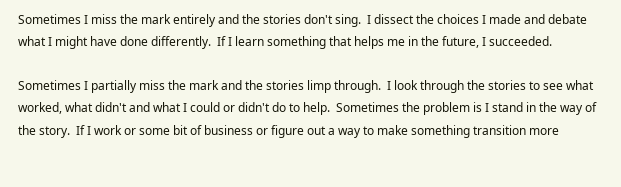Sometimes I miss the mark entirely and the stories don't sing.  I dissect the choices I made and debate what I might have done differently.  If I learn something that helps me in the future, I succeeded.

Sometimes I partially miss the mark and the stories limp through.  I look through the stories to see what worked, what didn't and what I could or didn't do to help.  Sometimes the problem is I stand in the way of the story.  If I work or some bit of business or figure out a way to make something transition more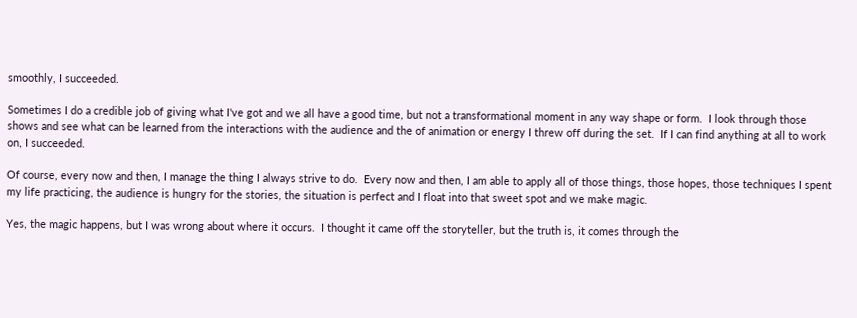smoothly, I succeeded.

Sometimes I do a credible job of giving what I've got and we all have a good time, but not a transformational moment in any way shape or form.  I look through those shows and see what can be learned from the interactions with the audience and the of animation or energy I threw off during the set.  If I can find anything at all to work on, I succeeded.

Of course, every now and then, I manage the thing I always strive to do.  Every now and then, I am able to apply all of those things, those hopes, those techniques I spent my life practicing, the audience is hungry for the stories, the situation is perfect and I float into that sweet spot and we make magic.

Yes, the magic happens, but I was wrong about where it occurs.  I thought it came off the storyteller, but the truth is, it comes through the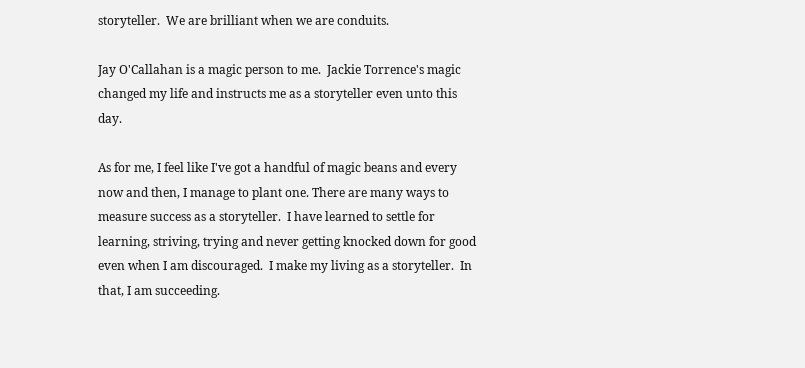storyteller.  We are brilliant when we are conduits.

Jay O'Callahan is a magic person to me.  Jackie Torrence's magic changed my life and instructs me as a storyteller even unto this day.

As for me, I feel like I've got a handful of magic beans and every now and then, I manage to plant one. There are many ways to measure success as a storyteller.  I have learned to settle for learning, striving, trying and never getting knocked down for good even when I am discouraged.  I make my living as a storyteller.  In that, I am succeeding.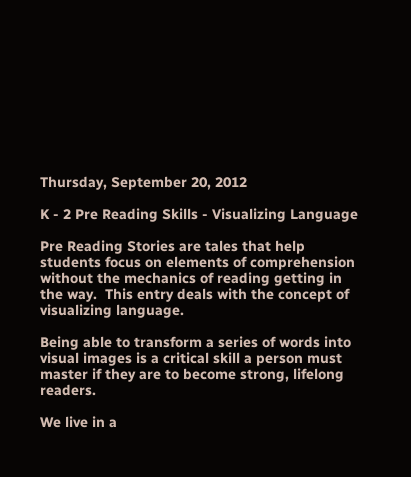Thursday, September 20, 2012

K - 2 Pre Reading Skills - Visualizing Language

Pre Reading Stories are tales that help students focus on elements of comprehension without the mechanics of reading getting in the way.  This entry deals with the concept of visualizing language.

Being able to transform a series of words into visual images is a critical skill a person must master if they are to become strong, lifelong readers.

We live in a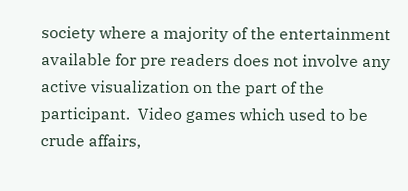society where a majority of the entertainment available for pre readers does not involve any active visualization on the part of the participant.  Video games which used to be crude affairs,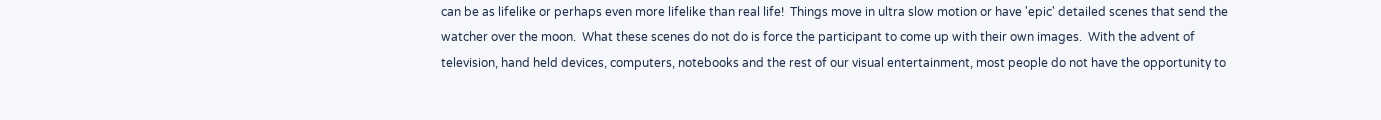can be as lifelike or perhaps even more lifelike than real life!  Things move in ultra slow motion or have 'epic' detailed scenes that send the watcher over the moon.  What these scenes do not do is force the participant to come up with their own images.  With the advent of television, hand held devices, computers, notebooks and the rest of our visual entertainment, most people do not have the opportunity to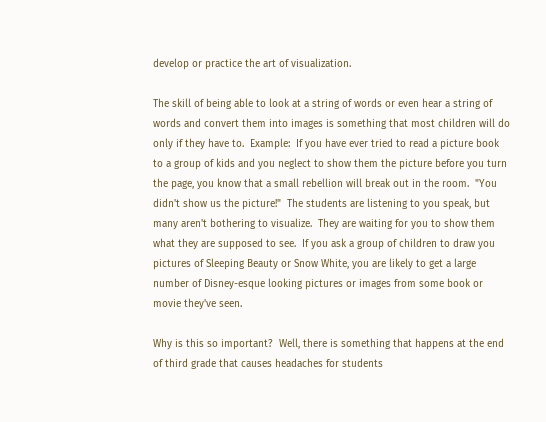develop or practice the art of visualization.

The skill of being able to look at a string of words or even hear a string of words and convert them into images is something that most children will do only if they have to.  Example:  If you have ever tried to read a picture book to a group of kids and you neglect to show them the picture before you turn the page, you know that a small rebellion will break out in the room.  "You didn't show us the picture!"  The students are listening to you speak, but many aren't bothering to visualize.  They are waiting for you to show them what they are supposed to see.  If you ask a group of children to draw you pictures of Sleeping Beauty or Snow White, you are likely to get a large number of Disney-esque looking pictures or images from some book or movie they've seen.

Why is this so important?  Well, there is something that happens at the end of third grade that causes headaches for students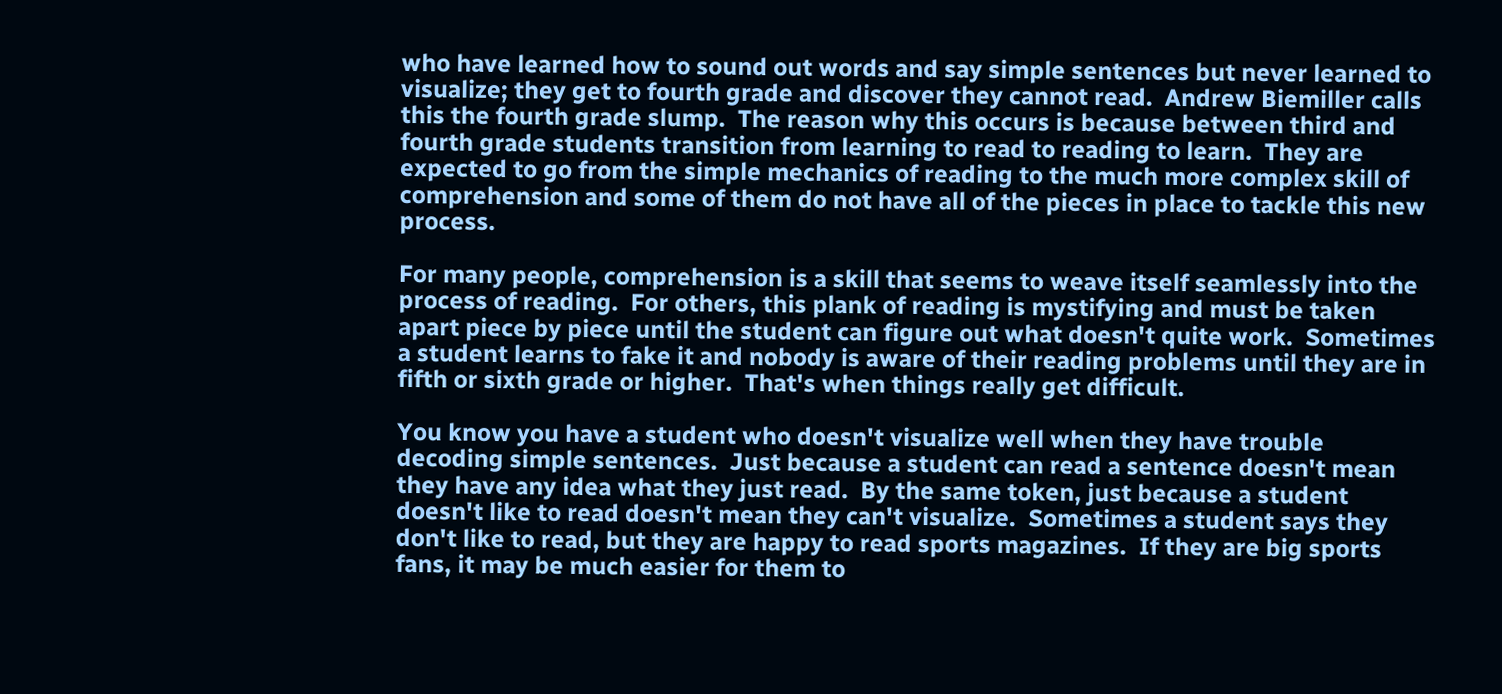who have learned how to sound out words and say simple sentences but never learned to visualize; they get to fourth grade and discover they cannot read.  Andrew Biemiller calls this the fourth grade slump.  The reason why this occurs is because between third and fourth grade students transition from learning to read to reading to learn.  They are expected to go from the simple mechanics of reading to the much more complex skill of comprehension and some of them do not have all of the pieces in place to tackle this new process.

For many people, comprehension is a skill that seems to weave itself seamlessly into the process of reading.  For others, this plank of reading is mystifying and must be taken apart piece by piece until the student can figure out what doesn't quite work.  Sometimes a student learns to fake it and nobody is aware of their reading problems until they are in fifth or sixth grade or higher.  That's when things really get difficult.

You know you have a student who doesn't visualize well when they have trouble decoding simple sentences.  Just because a student can read a sentence doesn't mean they have any idea what they just read.  By the same token, just because a student doesn't like to read doesn't mean they can't visualize.  Sometimes a student says they don't like to read, but they are happy to read sports magazines.  If they are big sports fans, it may be much easier for them to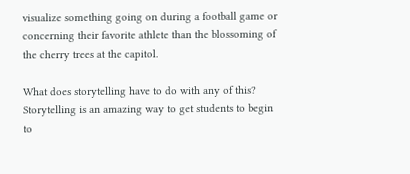visualize something going on during a football game or concerning their favorite athlete than the blossoming of the cherry trees at the capitol.

What does storytelling have to do with any of this?  Storytelling is an amazing way to get students to begin to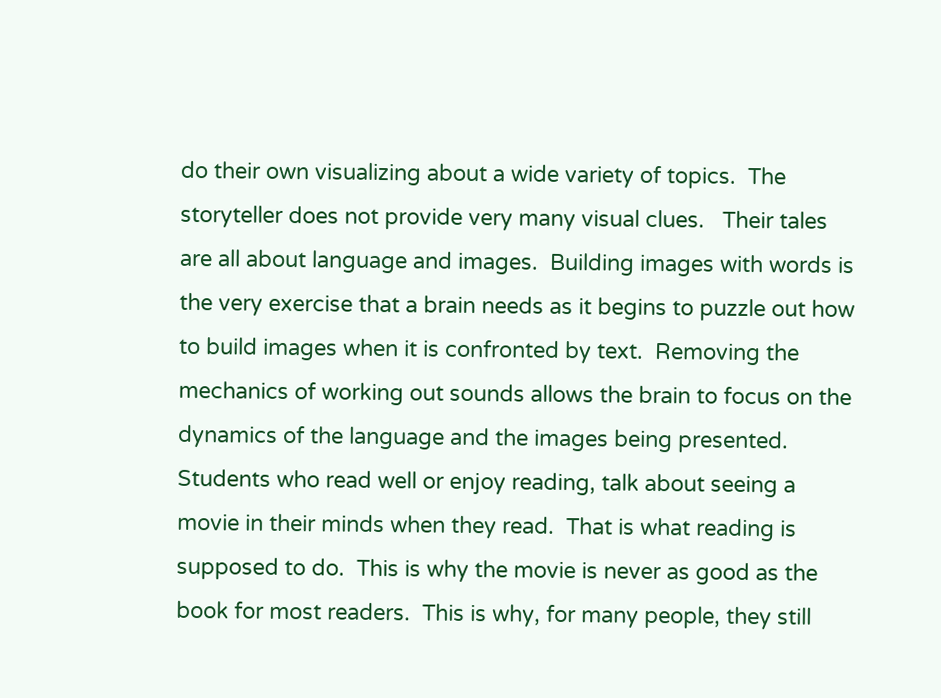do their own visualizing about a wide variety of topics.  The storyteller does not provide very many visual clues.   Their tales are all about language and images.  Building images with words is the very exercise that a brain needs as it begins to puzzle out how to build images when it is confronted by text.  Removing the mechanics of working out sounds allows the brain to focus on the dynamics of the language and the images being presented.  Students who read well or enjoy reading, talk about seeing a movie in their minds when they read.  That is what reading is supposed to do.  This is why the movie is never as good as the book for most readers.  This is why, for many people, they still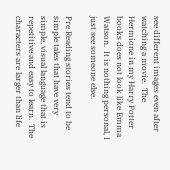see different images even after watching a movie.  The Hermione in my Harry Potter books does not look like Emma Watson.  It is nothing personal, I just see someone else.

Pre Reading stories tend to be simple tales that have very simple, visual language that is repetitive and easy to learn.  The characters are larger than life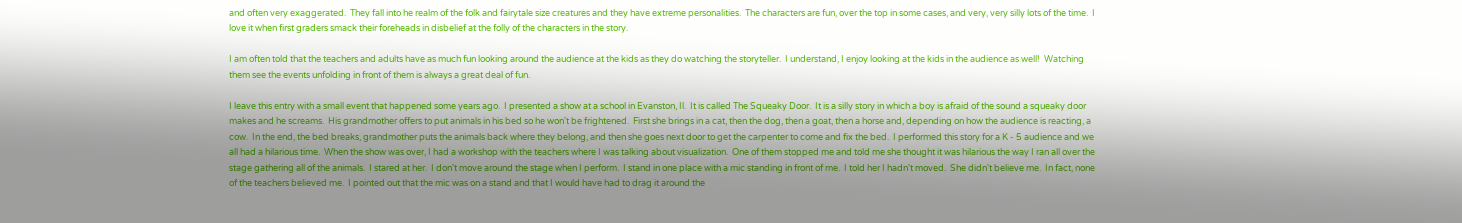and often very exaggerated.  They fall into he realm of the folk and fairytale size creatures and they have extreme personalities.  The characters are fun, over the top in some cases, and very, very silly lots of the time.  I love it when first graders smack their foreheads in disbelief at the folly of the characters in the story.

I am often told that the teachers and adults have as much fun looking around the audience at the kids as they do watching the storyteller.  I understand, I enjoy looking at the kids in the audience as well!  Watching them see the events unfolding in front of them is always a great deal of fun.

I leave this entry with a small event that happened some years ago.  I presented a show at a school in Evanston, Il.  It is called The Squeaky Door.  It is a silly story in which a boy is afraid of the sound a squeaky door makes and he screams.  His grandmother offers to put animals in his bed so he won't be frightened.  First she brings in a cat, then the dog, then a goat, then a horse and, depending on how the audience is reacting, a cow.  In the end, the bed breaks, grandmother puts the animals back where they belong, and then she goes next door to get the carpenter to come and fix the bed.  I performed this story for a K - 5 audience and we all had a hilarious time.  When the show was over, I had a workshop with the teachers where I was talking about visualization.  One of them stopped me and told me she thought it was hilarious the way I ran all over the stage gathering all of the animals.  I stared at her.  I don't move around the stage when I perform.  I stand in one place with a mic standing in front of me.  I told her I hadn't moved.  She didn't believe me.  In fact, none of the teachers believed me.  I pointed out that the mic was on a stand and that I would have had to drag it around the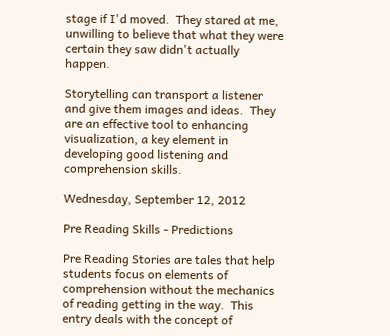stage if I'd moved.  They stared at me, unwilling to believe that what they were certain they saw didn't actually happen.

Storytelling can transport a listener and give them images and ideas.  They are an effective tool to enhancing visualization, a key element in developing good listening and comprehension skills.

Wednesday, September 12, 2012

Pre Reading Skills - Predictions

Pre Reading Stories are tales that help students focus on elements of comprehension without the mechanics of reading getting in the way.  This entry deals with the concept of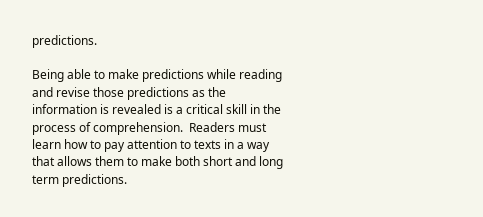predictions.

Being able to make predictions while reading and revise those predictions as the information is revealed is a critical skill in the process of comprehension.  Readers must learn how to pay attention to texts in a way that allows them to make both short and long term predictions.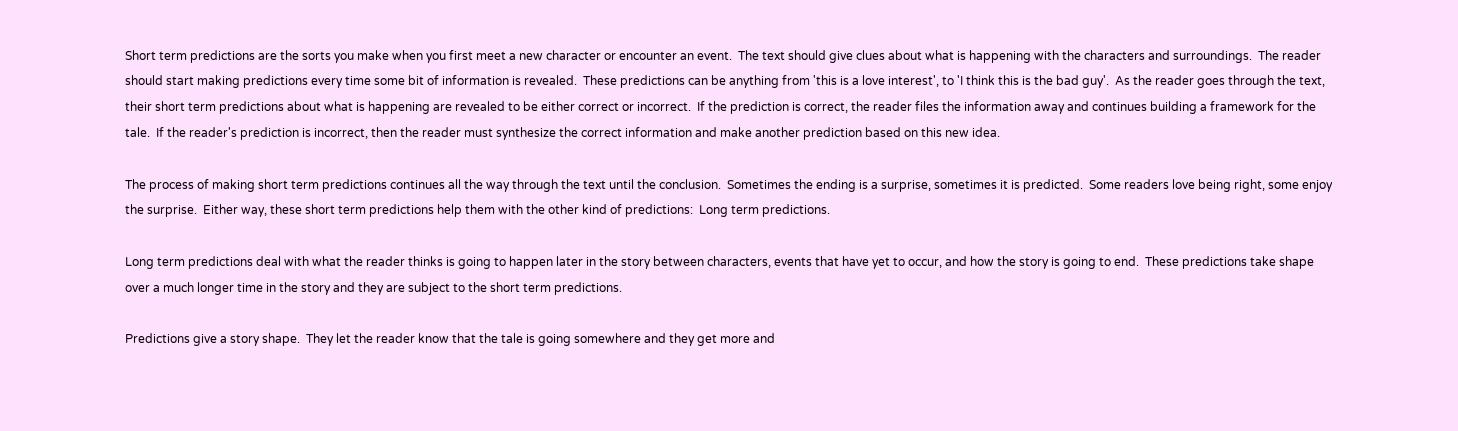Short term predictions are the sorts you make when you first meet a new character or encounter an event.  The text should give clues about what is happening with the characters and surroundings.  The reader should start making predictions every time some bit of information is revealed.  These predictions can be anything from 'this is a love interest', to 'I think this is the bad guy'.  As the reader goes through the text, their short term predictions about what is happening are revealed to be either correct or incorrect.  If the prediction is correct, the reader files the information away and continues building a framework for the tale.  If the reader's prediction is incorrect, then the reader must synthesize the correct information and make another prediction based on this new idea.

The process of making short term predictions continues all the way through the text until the conclusion.  Sometimes the ending is a surprise, sometimes it is predicted.  Some readers love being right, some enjoy the surprise.  Either way, these short term predictions help them with the other kind of predictions:  Long term predictions.

Long term predictions deal with what the reader thinks is going to happen later in the story between characters, events that have yet to occur, and how the story is going to end.  These predictions take shape over a much longer time in the story and they are subject to the short term predictions.

Predictions give a story shape.  They let the reader know that the tale is going somewhere and they get more and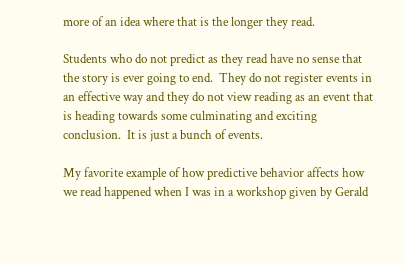more of an idea where that is the longer they read.

Students who do not predict as they read have no sense that the story is ever going to end.  They do not register events in an effective way and they do not view reading as an event that is heading towards some culminating and exciting conclusion.  It is just a bunch of events.

My favorite example of how predictive behavior affects how we read happened when I was in a workshop given by Gerald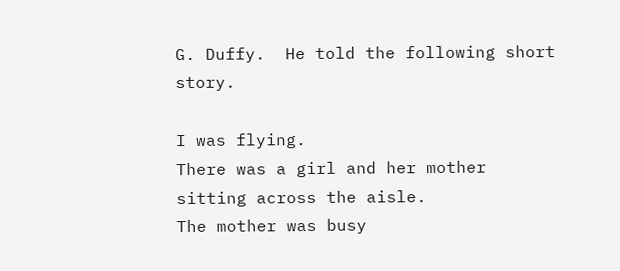G. Duffy.  He told the following short story.

I was flying.
There was a girl and her mother sitting across the aisle.
The mother was busy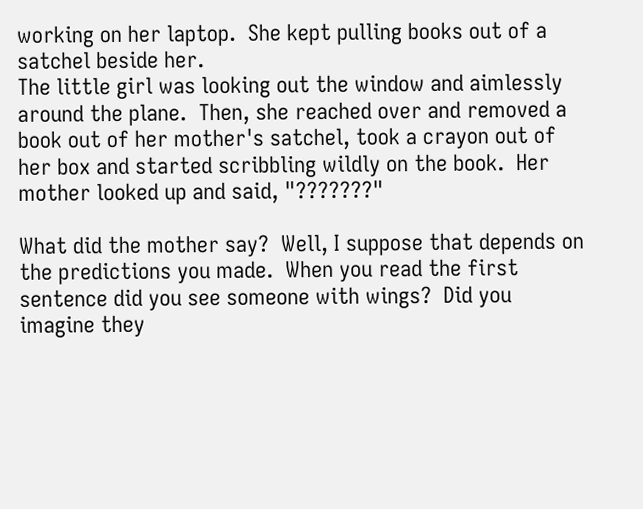working on her laptop.  She kept pulling books out of a satchel beside her.
The little girl was looking out the window and aimlessly around the plane.  Then, she reached over and removed a book out of her mother's satchel, took a crayon out of her box and started scribbling wildly on the book.  Her mother looked up and said, "???????"

What did the mother say?  Well, I suppose that depends on the predictions you made.  When you read the first sentence did you see someone with wings?  Did you imagine they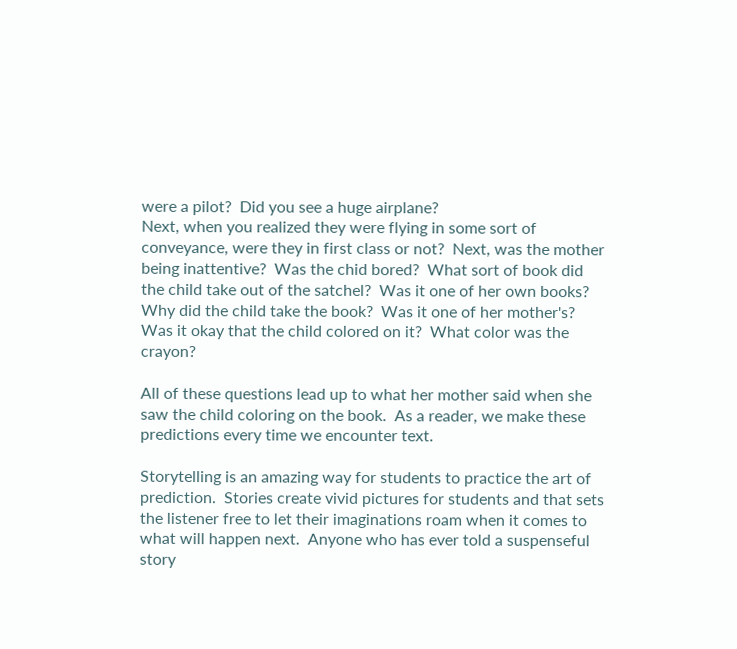were a pilot?  Did you see a huge airplane?
Next, when you realized they were flying in some sort of conveyance, were they in first class or not?  Next, was the mother being inattentive?  Was the chid bored?  What sort of book did the child take out of the satchel?  Was it one of her own books?  Why did the child take the book?  Was it one of her mother's?  Was it okay that the child colored on it?  What color was the crayon?

All of these questions lead up to what her mother said when she saw the child coloring on the book.  As a reader, we make these predictions every time we encounter text.

Storytelling is an amazing way for students to practice the art of prediction.  Stories create vivid pictures for students and that sets the listener free to let their imaginations roam when it comes to what will happen next.  Anyone who has ever told a suspenseful story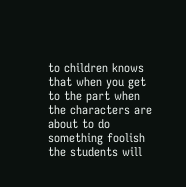to children knows that when you get to the part when the characters are about to do something foolish the students will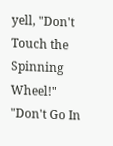yell, "Don't Touch the Spinning Wheel!"  "Don't Go In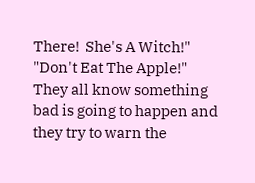There!  She's A Witch!"  "Don't Eat The Apple!"  They all know something bad is going to happen and they try to warn the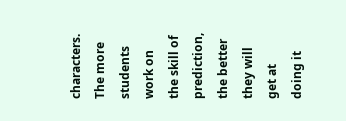characters.  The more students work on the skill of prediction, the better they will get at doing it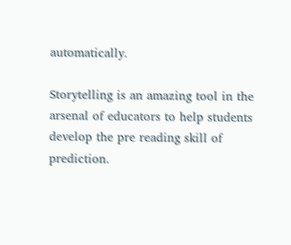automatically.

Storytelling is an amazing tool in the arsenal of educators to help students develop the pre reading skill of prediction.